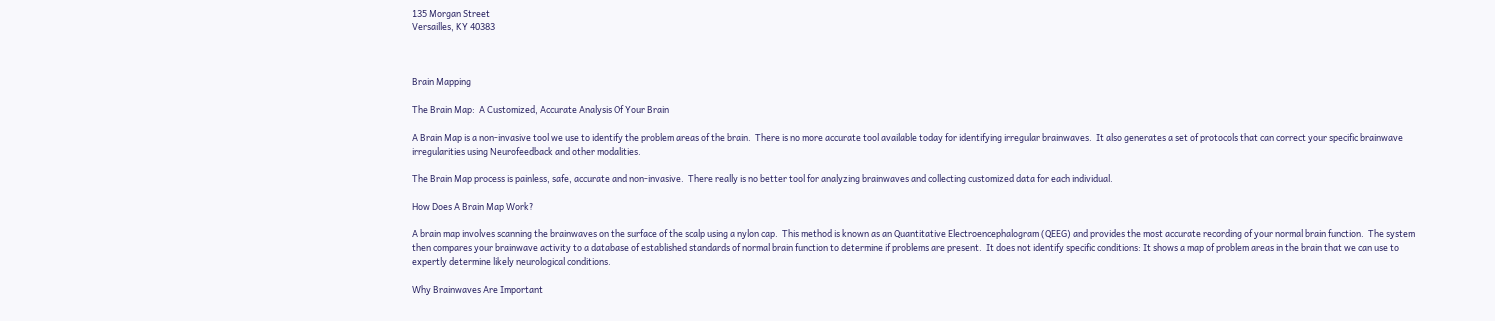135 Morgan Street
Versailles, KY 40383



Brain Mapping

The Brain Map:  A Customized, Accurate Analysis Of Your Brain

A Brain Map is a non-invasive tool we use to identify the problem areas of the brain.  There is no more accurate tool available today for identifying irregular brainwaves.  It also generates a set of protocols that can correct your specific brainwave irregularities using Neurofeedback and other modalities.

The Brain Map process is painless, safe, accurate and non-invasive.  There really is no better tool for analyzing brainwaves and collecting customized data for each individual.

How Does A Brain Map Work?

A brain map involves scanning the brainwaves on the surface of the scalp using a nylon cap.  This method is known as an Quantitative Electroencephalogram (QEEG) and provides the most accurate recording of your normal brain function.  The system then compares your brainwave activity to a database of established standards of normal brain function to determine if problems are present.  It does not identify specific conditions: It shows a map of problem areas in the brain that we can use to expertly determine likely neurological conditions.

Why Brainwaves Are Important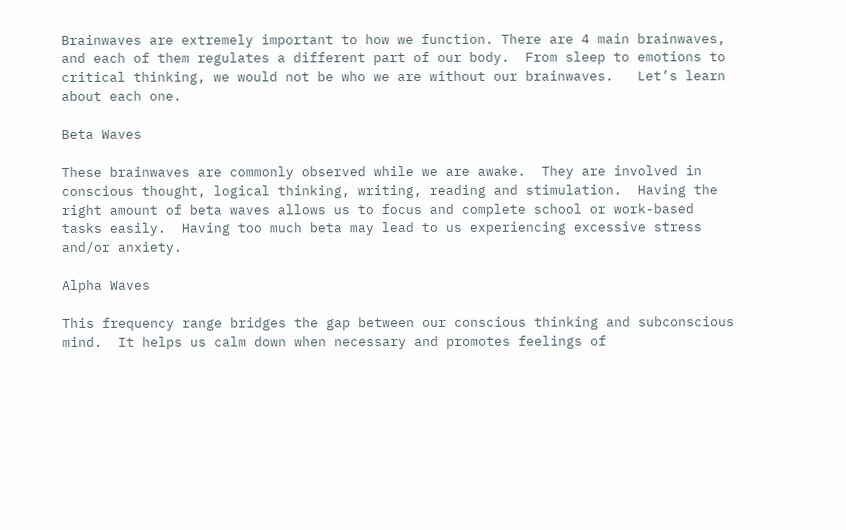Brainwaves are extremely important to how we function. There are 4 main brainwaves, and each of them regulates a different part of our body.  From sleep to emotions to critical thinking, we would not be who we are without our brainwaves.   Let’s learn about each one.

Beta Waves

These brainwaves are commonly observed while we are awake.  They are involved in conscious thought, logical thinking, writing, reading and stimulation.  Having the right amount of beta waves allows us to focus and complete school or work-based tasks easily.  Having too much beta may lead to us experiencing excessive stress and/or anxiety.

Alpha Waves

This frequency range bridges the gap between our conscious thinking and subconscious mind.  It helps us calm down when necessary and promotes feelings of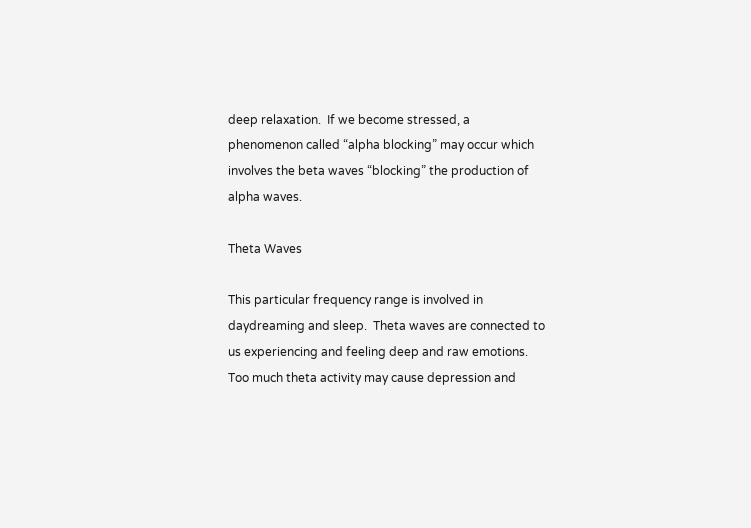deep relaxation.  If we become stressed, a phenomenon called “alpha blocking” may occur which involves the beta waves “blocking” the production of alpha waves.

Theta Waves

This particular frequency range is involved in daydreaming and sleep.  Theta waves are connected to us experiencing and feeling deep and raw emotions.  Too much theta activity may cause depression and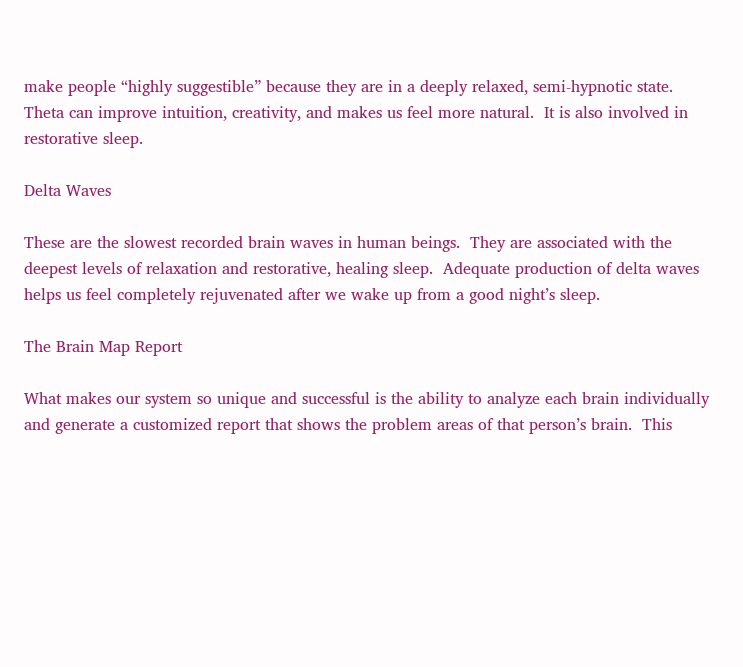make people “highly suggestible” because they are in a deeply relaxed, semi-hypnotic state.  Theta can improve intuition, creativity, and makes us feel more natural.  It is also involved in restorative sleep.

Delta Waves

These are the slowest recorded brain waves in human beings.  They are associated with the deepest levels of relaxation and restorative, healing sleep.  Adequate production of delta waves helps us feel completely rejuvenated after we wake up from a good night’s sleep.

The Brain Map Report

What makes our system so unique and successful is the ability to analyze each brain individually and generate a customized report that shows the problem areas of that person’s brain.  This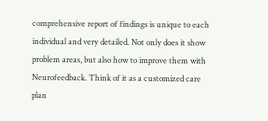comprehensive report of findings is unique to each individual and very detailed. Not only does it show problem areas, but also how to improve them with Neurofeedback. Think of it as a customized care plan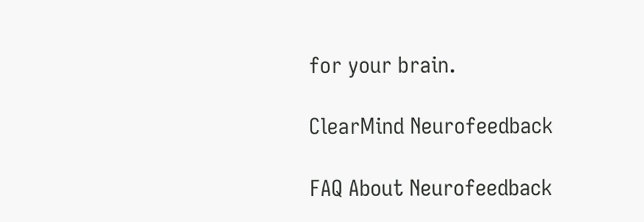for your brain.

ClearMind Neurofeedback

FAQ About Neurofeedback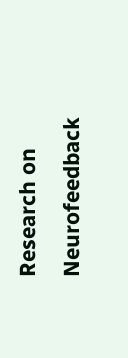Research on Neurofeedback